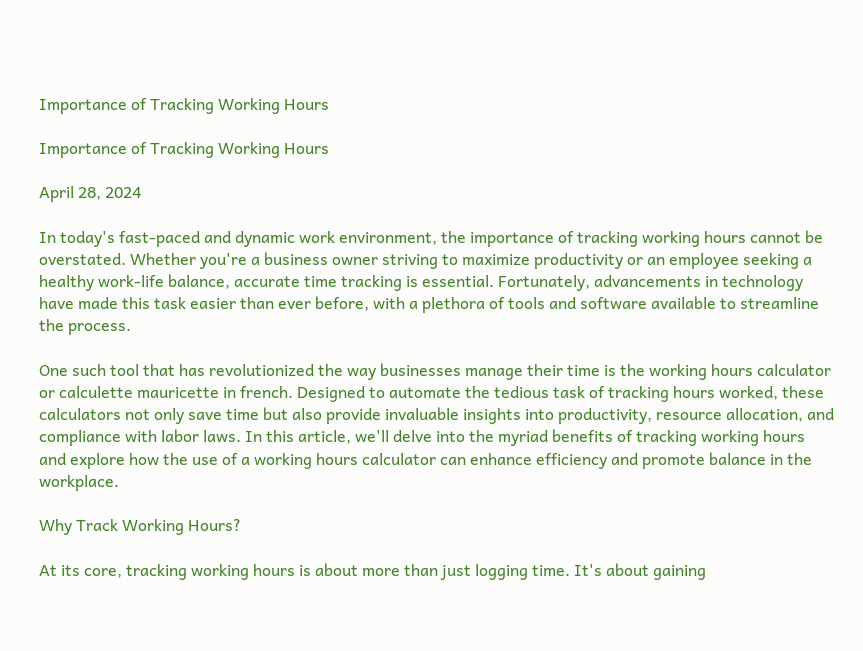Importance of Tracking Working Hours

Importance of Tracking Working Hours

April 28, 2024

In today's fast-paced and dynamic work environment, the importance of tracking working hours cannot be overstated. Whether you're a business owner striving to maximize productivity or an employee seeking a healthy work-life balance, accurate time tracking is essential. Fortunately, advancements in technology have made this task easier than ever before, with a plethora of tools and software available to streamline the process.

One such tool that has revolutionized the way businesses manage their time is the working hours calculator or calculette mauricette in french. Designed to automate the tedious task of tracking hours worked, these calculators not only save time but also provide invaluable insights into productivity, resource allocation, and compliance with labor laws. In this article, we'll delve into the myriad benefits of tracking working hours and explore how the use of a working hours calculator can enhance efficiency and promote balance in the workplace.

Why Track Working Hours?

At its core, tracking working hours is about more than just logging time. It's about gaining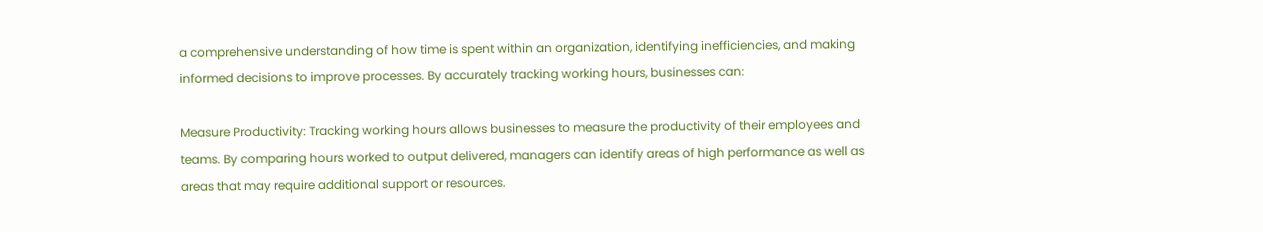a comprehensive understanding of how time is spent within an organization, identifying inefficiencies, and making informed decisions to improve processes. By accurately tracking working hours, businesses can:

Measure Productivity: Tracking working hours allows businesses to measure the productivity of their employees and teams. By comparing hours worked to output delivered, managers can identify areas of high performance as well as areas that may require additional support or resources.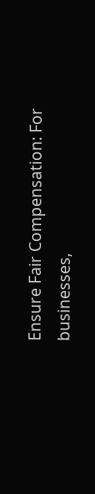Ensure Fair Compensation: For businesses,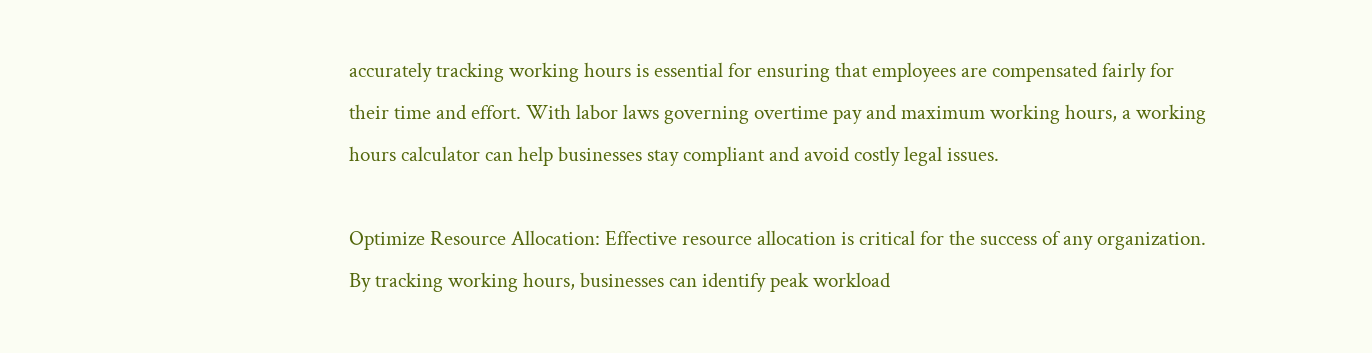accurately tracking working hours is essential for ensuring that employees are compensated fairly for their time and effort. With labor laws governing overtime pay and maximum working hours, a working hours calculator can help businesses stay compliant and avoid costly legal issues.

Optimize Resource Allocation: Effective resource allocation is critical for the success of any organization. By tracking working hours, businesses can identify peak workload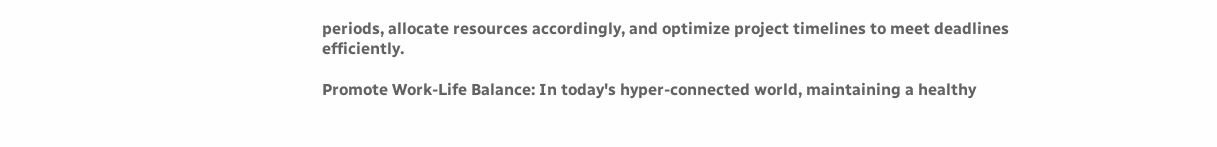periods, allocate resources accordingly, and optimize project timelines to meet deadlines efficiently.

Promote Work-Life Balance: In today's hyper-connected world, maintaining a healthy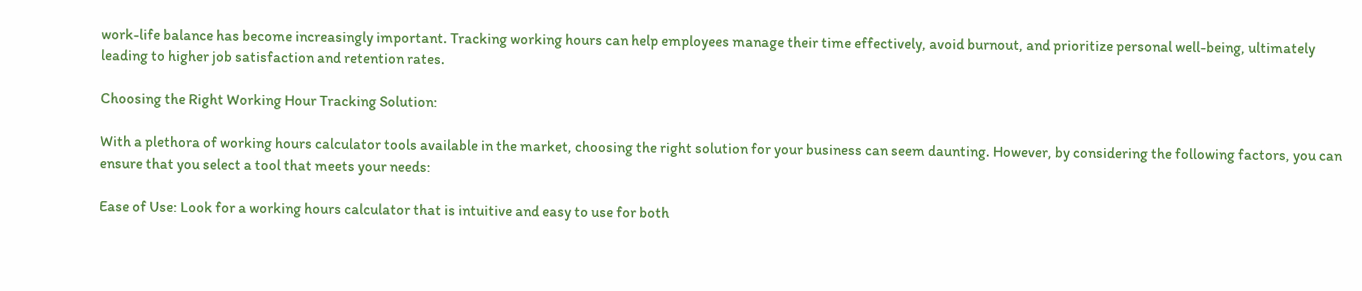work-life balance has become increasingly important. Tracking working hours can help employees manage their time effectively, avoid burnout, and prioritize personal well-being, ultimately leading to higher job satisfaction and retention rates.

Choosing the Right Working Hour Tracking Solution:

With a plethora of working hours calculator tools available in the market, choosing the right solution for your business can seem daunting. However, by considering the following factors, you can ensure that you select a tool that meets your needs:

Ease of Use: Look for a working hours calculator that is intuitive and easy to use for both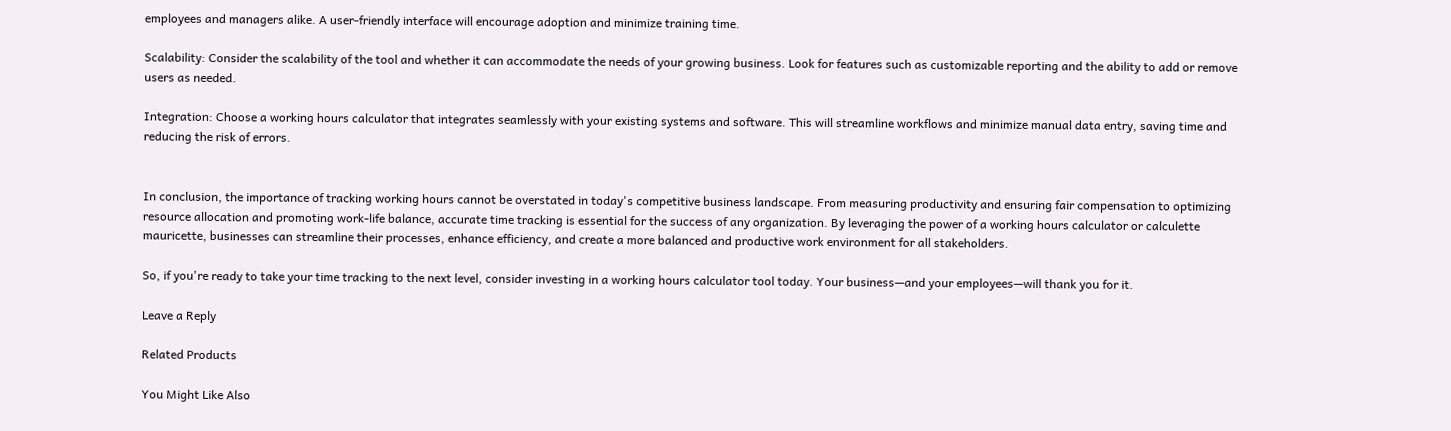employees and managers alike. A user-friendly interface will encourage adoption and minimize training time.

Scalability: Consider the scalability of the tool and whether it can accommodate the needs of your growing business. Look for features such as customizable reporting and the ability to add or remove users as needed.

Integration: Choose a working hours calculator that integrates seamlessly with your existing systems and software. This will streamline workflows and minimize manual data entry, saving time and reducing the risk of errors.


In conclusion, the importance of tracking working hours cannot be overstated in today's competitive business landscape. From measuring productivity and ensuring fair compensation to optimizing resource allocation and promoting work-life balance, accurate time tracking is essential for the success of any organization. By leveraging the power of a working hours calculator or calculette mauricette, businesses can streamline their processes, enhance efficiency, and create a more balanced and productive work environment for all stakeholders.

So, if you're ready to take your time tracking to the next level, consider investing in a working hours calculator tool today. Your business—and your employees—will thank you for it.

Leave a Reply

Related Products

You Might Like Also